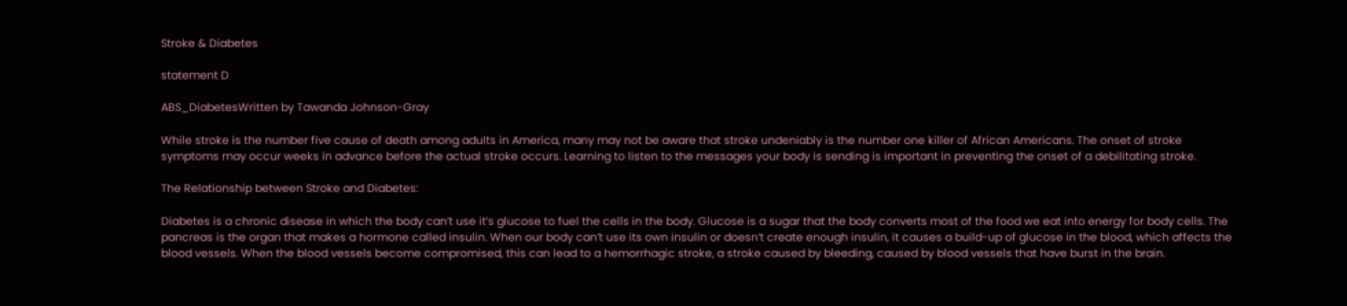Stroke & Diabetes

statement D

ABS_DiabetesWritten by Tawanda Johnson-Gray

While stroke is the number five cause of death among adults in America, many may not be aware that stroke undeniably is the number one killer of African Americans. The onset of stroke symptoms may occur weeks in advance before the actual stroke occurs. Learning to listen to the messages your body is sending is important in preventing the onset of a debilitating stroke.

The Relationship between Stroke and Diabetes:

Diabetes is a chronic disease in which the body can’t use it’s glucose to fuel the cells in the body. Glucose is a sugar that the body converts most of the food we eat into energy for body cells. The pancreas is the organ that makes a hormone called insulin. When our body can’t use its own insulin or doesn’t create enough insulin, it causes a build-up of glucose in the blood, which affects the blood vessels. When the blood vessels become compromised, this can lead to a hemorrhagic stroke, a stroke caused by bleeding, caused by blood vessels that have burst in the brain.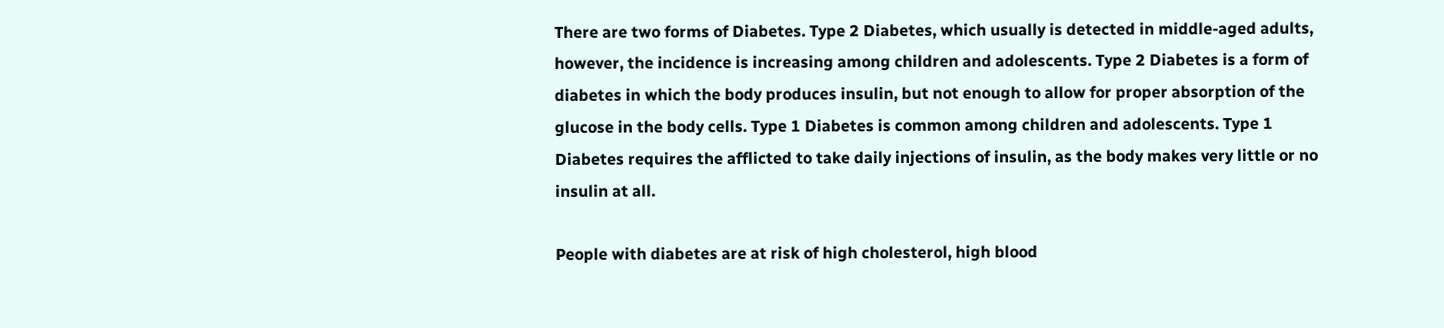There are two forms of Diabetes. Type 2 Diabetes, which usually is detected in middle-aged adults, however, the incidence is increasing among children and adolescents. Type 2 Diabetes is a form of diabetes in which the body produces insulin, but not enough to allow for proper absorption of the glucose in the body cells. Type 1 Diabetes is common among children and adolescents. Type 1 Diabetes requires the afflicted to take daily injections of insulin, as the body makes very little or no insulin at all.

People with diabetes are at risk of high cholesterol, high blood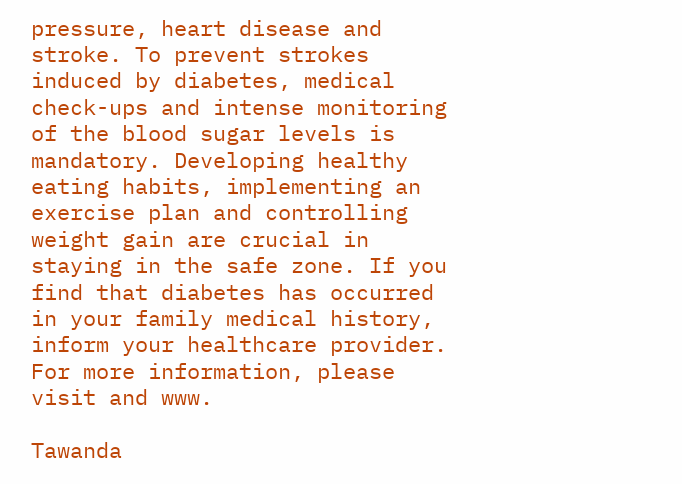pressure, heart disease and stroke. To prevent strokes induced by diabetes, medical check-ups and intense monitoring of the blood sugar levels is mandatory. Developing healthy eating habits, implementing an exercise plan and controlling weight gain are crucial in staying in the safe zone. If you find that diabetes has occurred in your family medical history, inform your healthcare provider. For more information, please visit and www.

Tawanda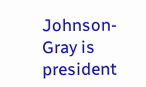Johnson-Gray is president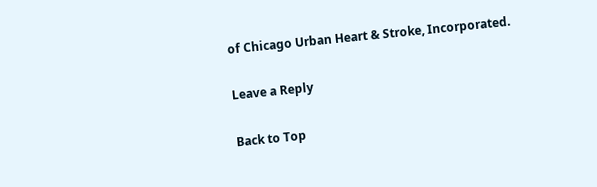of Chicago Urban Heart & Stroke, Incorporated.

Leave a Reply

Back to Top